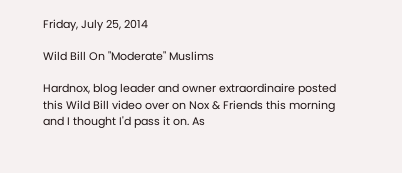Friday, July 25, 2014

Wild Bill On "Moderate" Muslims

Hardnox, blog leader and owner extraordinaire posted this Wild Bill video over on Nox & Friends this morning and I thought I'd pass it on. As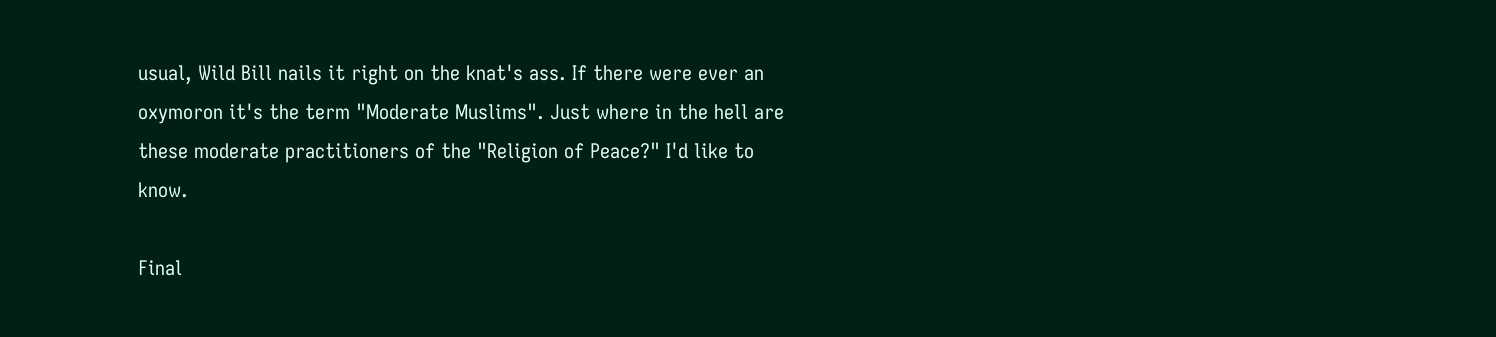usual, Wild Bill nails it right on the knat's ass. If there were ever an oxymoron it's the term "Moderate Muslims". Just where in the hell are these moderate practitioners of the "Religion of Peace?" I'd like to know.

Final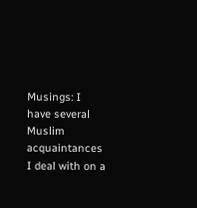Musings: I have several Muslim acquaintances I deal with on a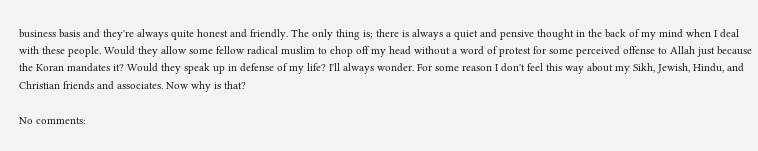business basis and they're always quite honest and friendly. The only thing is; there is always a quiet and pensive thought in the back of my mind when I deal with these people. Would they allow some fellow radical muslim to chop off my head without a word of protest for some perceived offense to Allah just because the Koran mandates it? Would they speak up in defense of my life? I'll always wonder. For some reason I don't feel this way about my Sikh, Jewish, Hindu, and Christian friends and associates. Now why is that?

No comments: